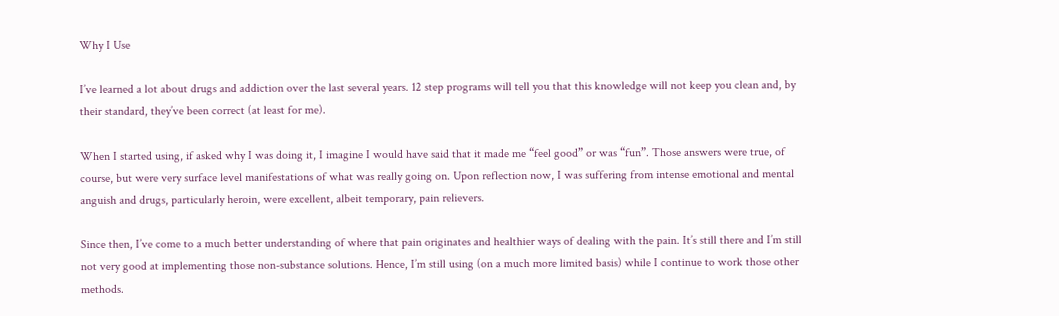Why I Use

I’ve learned a lot about drugs and addiction over the last several years. 12 step programs will tell you that this knowledge will not keep you clean and, by their standard, they’ve been correct (at least for me).

When I started using, if asked why I was doing it, I imagine I would have said that it made me “feel good” or was “fun”. Those answers were true, of course, but were very surface level manifestations of what was really going on. Upon reflection now, I was suffering from intense emotional and mental anguish and drugs, particularly heroin, were excellent, albeit temporary, pain relievers.

Since then, I’ve come to a much better understanding of where that pain originates and healthier ways of dealing with the pain. It’s still there and I’m still not very good at implementing those non-substance solutions. Hence, I’m still using (on a much more limited basis) while I continue to work those other methods.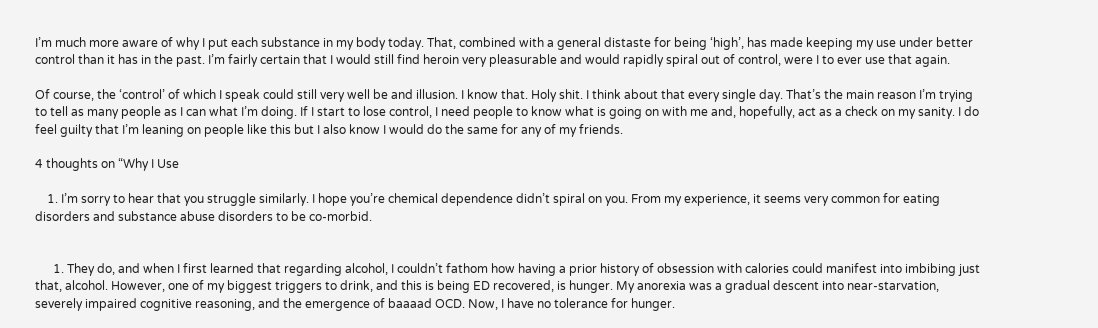I’m much more aware of why I put each substance in my body today. That, combined with a general distaste for being ‘high’, has made keeping my use under better control than it has in the past. I’m fairly certain that I would still find heroin very pleasurable and would rapidly spiral out of control, were I to ever use that again.

Of course, the ‘control’ of which I speak could still very well be and illusion. I know that. Holy shit. I think about that every single day. That’s the main reason I’m trying to tell as many people as I can what I’m doing. If I start to lose control, I need people to know what is going on with me and, hopefully, act as a check on my sanity. I do feel guilty that I’m leaning on people like this but I also know I would do the same for any of my friends.

4 thoughts on “Why I Use

    1. I’m sorry to hear that you struggle similarly. I hope you’re chemical dependence didn’t spiral on you. From my experience, it seems very common for eating disorders and substance abuse disorders to be co-morbid.


      1. They do, and when I first learned that regarding alcohol, I couldn’t fathom how having a prior history of obsession with calories could manifest into imbibing just that, alcohol. However, one of my biggest triggers to drink, and this is being ED recovered, is hunger. My anorexia was a gradual descent into near-starvation, severely impaired cognitive reasoning, and the emergence of baaaad OCD. Now, I have no tolerance for hunger.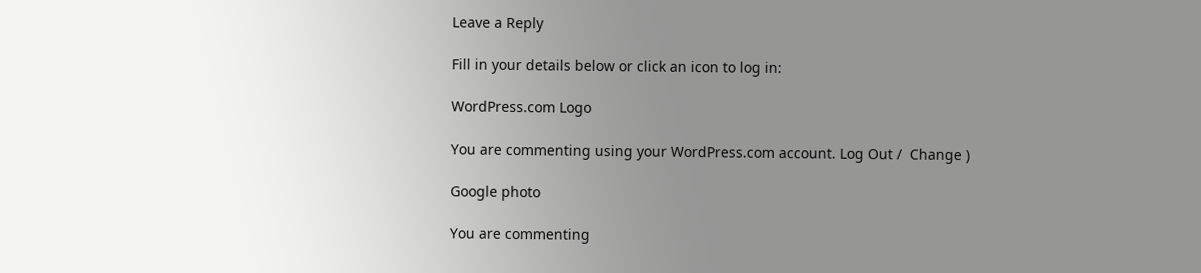Leave a Reply

Fill in your details below or click an icon to log in:

WordPress.com Logo

You are commenting using your WordPress.com account. Log Out /  Change )

Google photo

You are commenting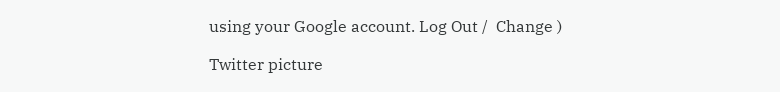using your Google account. Log Out /  Change )

Twitter picture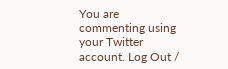You are commenting using your Twitter account. Log Out /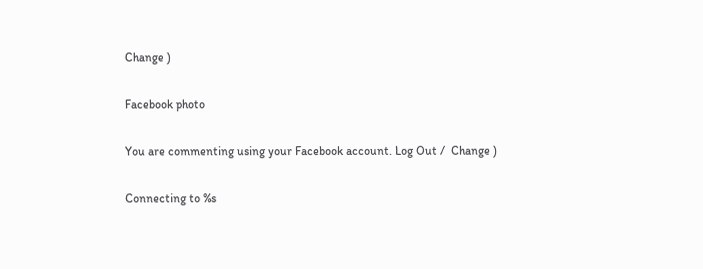Change )

Facebook photo

You are commenting using your Facebook account. Log Out /  Change )

Connecting to %s